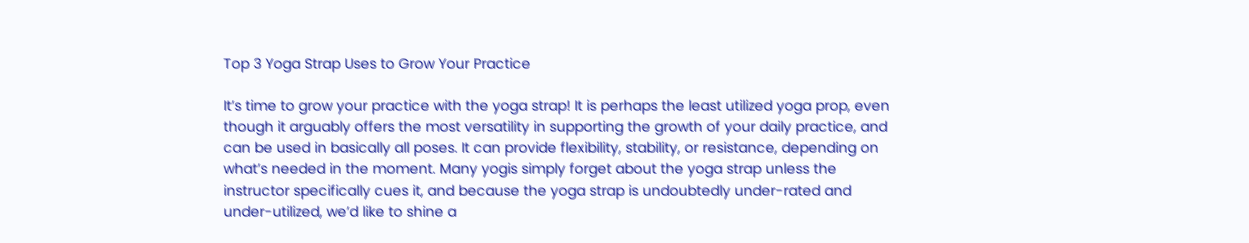Top 3 Yoga Strap Uses to Grow Your Practice

It’s time to grow your practice with the yoga strap! It is perhaps the least utilized yoga prop, even though it arguably offers the most versatility in supporting the growth of your daily practice, and can be used in basically all poses. It can provide flexibility, stability, or resistance, depending on what’s needed in the moment. Many yogis simply forget about the yoga strap unless the instructor specifically cues it, and because the yoga strap is undoubtedly under-rated and under-utilized, we’d like to shine a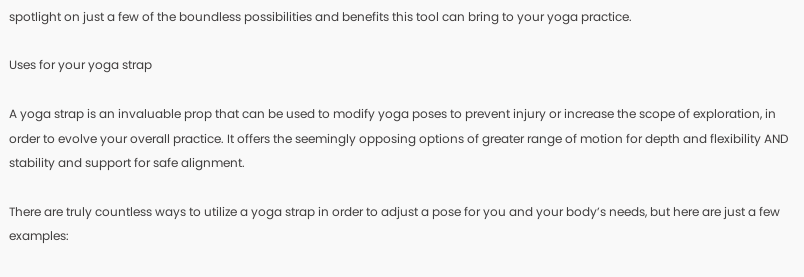spotlight on just a few of the boundless possibilities and benefits this tool can bring to your yoga practice.

Uses for your yoga strap

A yoga strap is an invaluable prop that can be used to modify yoga poses to prevent injury or increase the scope of exploration, in order to evolve your overall practice. It offers the seemingly opposing options of greater range of motion for depth and flexibility AND stability and support for safe alignment.

There are truly countless ways to utilize a yoga strap in order to adjust a pose for you and your body’s needs, but here are just a few examples: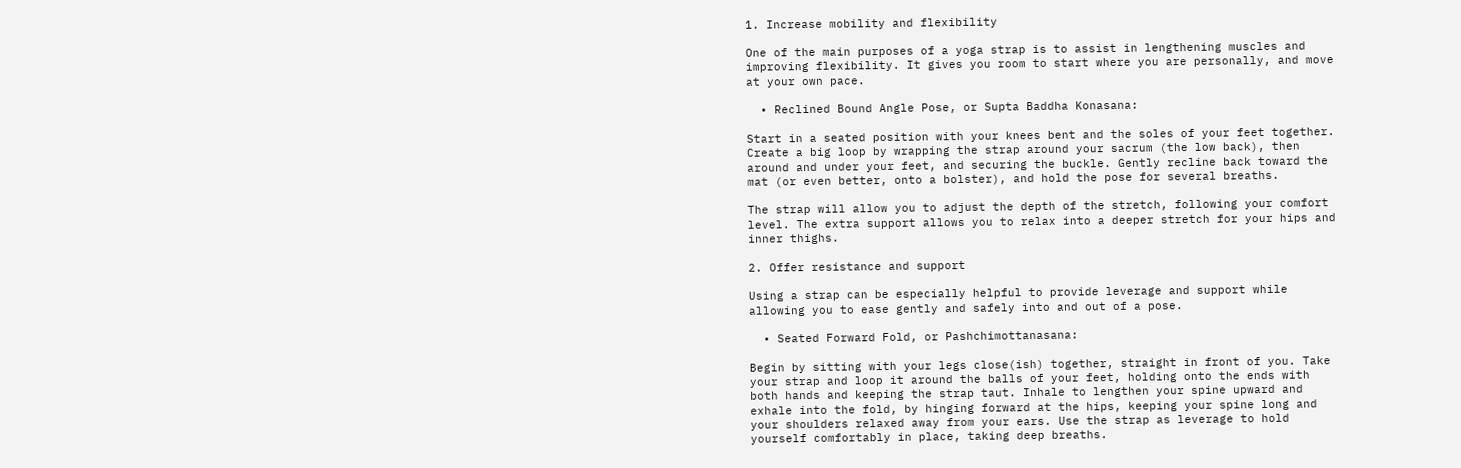1. Increase mobility and flexibility

One of the main purposes of a yoga strap is to assist in lengthening muscles and improving flexibility. It gives you room to start where you are personally, and move at your own pace.

  • Reclined Bound Angle Pose, or Supta Baddha Konasana:

Start in a seated position with your knees bent and the soles of your feet together. Create a big loop by wrapping the strap around your sacrum (the low back), then around and under your feet, and securing the buckle. Gently recline back toward the mat (or even better, onto a bolster), and hold the pose for several breaths.

The strap will allow you to adjust the depth of the stretch, following your comfort level. The extra support allows you to relax into a deeper stretch for your hips and inner thighs.

2. Offer resistance and support

Using a strap can be especially helpful to provide leverage and support while allowing you to ease gently and safely into and out of a pose.

  • Seated Forward Fold, or Pashchimottanasana:

Begin by sitting with your legs close(ish) together, straight in front of you. Take your strap and loop it around the balls of your feet, holding onto the ends with both hands and keeping the strap taut. Inhale to lengthen your spine upward and exhale into the fold, by hinging forward at the hips, keeping your spine long and your shoulders relaxed away from your ears. Use the strap as leverage to hold yourself comfortably in place, taking deep breaths.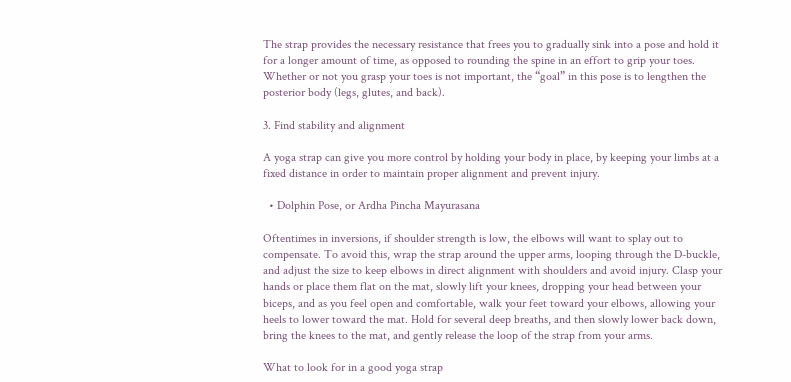The strap provides the necessary resistance that frees you to gradually sink into a pose and hold it for a longer amount of time, as opposed to rounding the spine in an effort to grip your toes. Whether or not you grasp your toes is not important, the “goal” in this pose is to lengthen the posterior body (legs, glutes, and back).

3. Find stability and alignment

A yoga strap can give you more control by holding your body in place, by keeping your limbs at a fixed distance in order to maintain proper alignment and prevent injury.

  • Dolphin Pose, or Ardha Pincha Mayurasana

Oftentimes in inversions, if shoulder strength is low, the elbows will want to splay out to compensate. To avoid this, wrap the strap around the upper arms, looping through the D-buckle, and adjust the size to keep elbows in direct alignment with shoulders and avoid injury. Clasp your hands or place them flat on the mat, slowly lift your knees, dropping your head between your biceps, and as you feel open and comfortable, walk your feet toward your elbows, allowing your heels to lower toward the mat. Hold for several deep breaths, and then slowly lower back down, bring the knees to the mat, and gently release the loop of the strap from your arms.

What to look for in a good yoga strap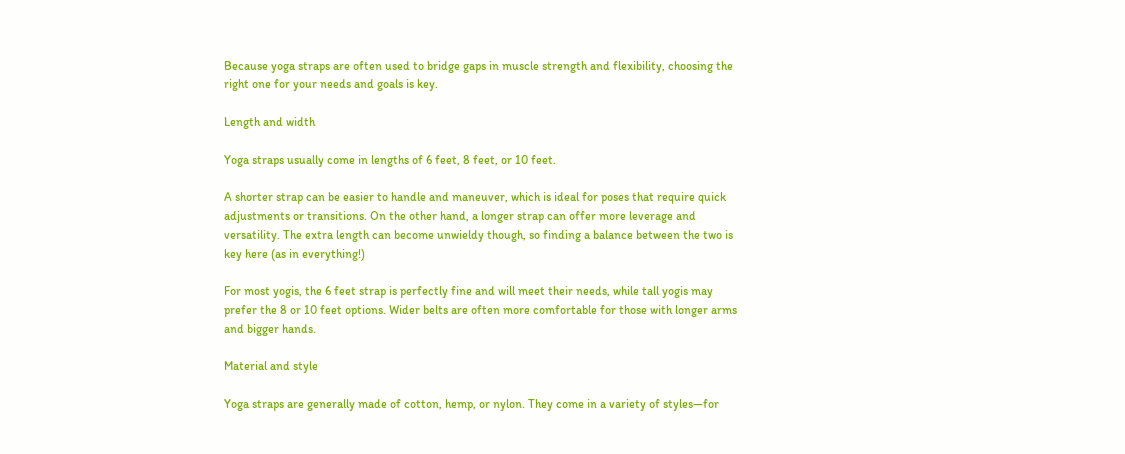Because yoga straps are often used to bridge gaps in muscle strength and flexibility, choosing the right one for your needs and goals is key.

Length and width

Yoga straps usually come in lengths of 6 feet, 8 feet, or 10 feet.

A shorter strap can be easier to handle and maneuver, which is ideal for poses that require quick adjustments or transitions. On the other hand, a longer strap can offer more leverage and versatility. The extra length can become unwieldy though, so finding a balance between the two is key here (as in everything!)

For most yogis, the 6 feet strap is perfectly fine and will meet their needs, while tall yogis may prefer the 8 or 10 feet options. Wider belts are often more comfortable for those with longer arms and bigger hands.

Material and style

Yoga straps are generally made of cotton, hemp, or nylon. They come in a variety of styles—for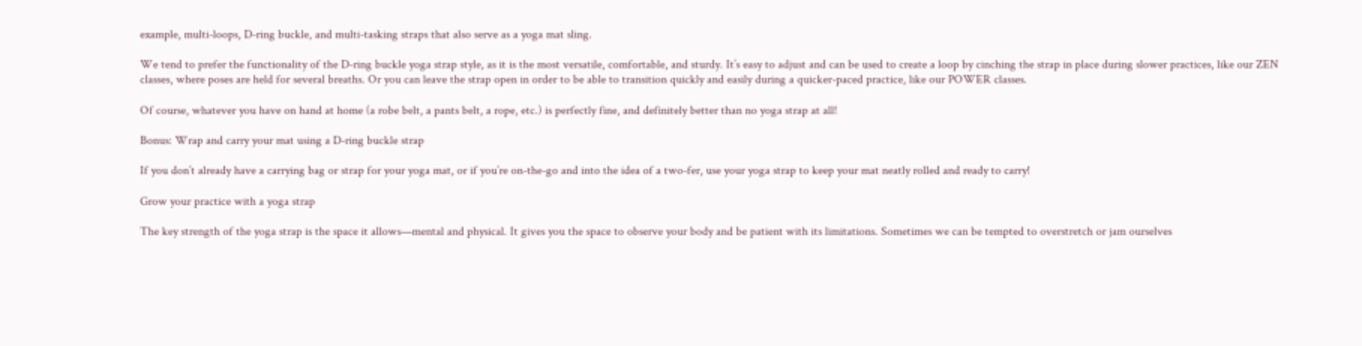example, multi-loops, D-ring buckle, and multi-tasking straps that also serve as a yoga mat sling.

We tend to prefer the functionality of the D-ring buckle yoga strap style, as it is the most versatile, comfortable, and sturdy. It’s easy to adjust and can be used to create a loop by cinching the strap in place during slower practices, like our ZEN classes, where poses are held for several breaths. Or you can leave the strap open in order to be able to transition quickly and easily during a quicker-paced practice, like our POWER classes.

Of course, whatever you have on hand at home (a robe belt, a pants belt, a rope, etc.) is perfectly fine, and definitely better than no yoga strap at all!

Bonus: Wrap and carry your mat using a D-ring buckle strap

If you don’t already have a carrying bag or strap for your yoga mat, or if you’re on-the-go and into the idea of a two-fer, use your yoga strap to keep your mat neatly rolled and ready to carry!

Grow your practice with a yoga strap

The key strength of the yoga strap is the space it allows—mental and physical. It gives you the space to observe your body and be patient with its limitations. Sometimes we can be tempted to overstretch or jam ourselves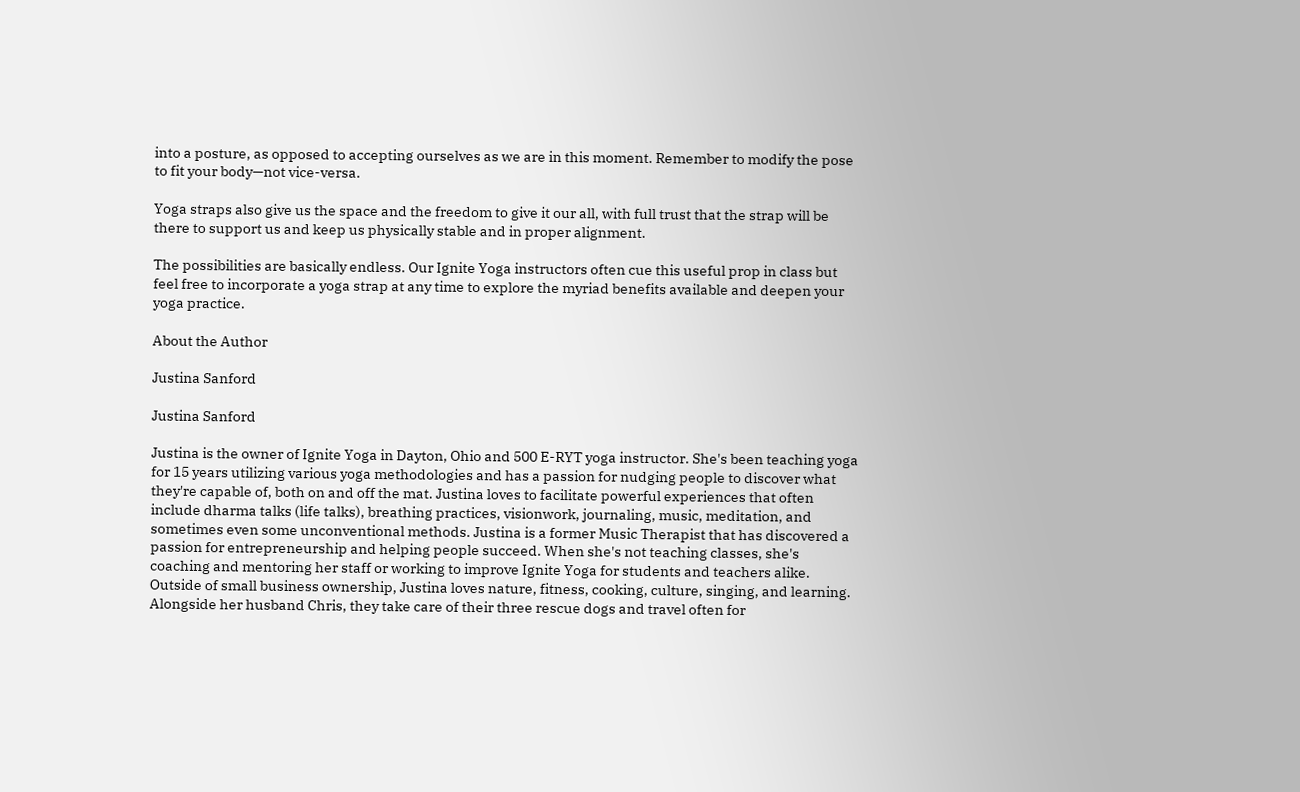into a posture, as opposed to accepting ourselves as we are in this moment. Remember to modify the pose to fit your body—not vice-versa.

Yoga straps also give us the space and the freedom to give it our all, with full trust that the strap will be there to support us and keep us physically stable and in proper alignment.

The possibilities are basically endless. Our Ignite Yoga instructors often cue this useful prop in class but feel free to incorporate a yoga strap at any time to explore the myriad benefits available and deepen your yoga practice.

About the Author

Justina Sanford

Justina Sanford

Justina is the owner of Ignite Yoga in Dayton, Ohio and 500 E-RYT yoga instructor. She's been teaching yoga for 15 years utilizing various yoga methodologies and has a passion for nudging people to discover what they're capable of, both on and off the mat. Justina loves to facilitate powerful experiences that often include dharma talks (life talks), breathing practices, visionwork, journaling, music, meditation, and sometimes even some unconventional methods. Justina is a former Music Therapist that has discovered a passion for entrepreneurship and helping people succeed. When she's not teaching classes, she's coaching and mentoring her staff or working to improve Ignite Yoga for students and teachers alike. Outside of small business ownership, Justina loves nature, fitness, cooking, culture, singing, and learning. Alongside her husband Chris, they take care of their three rescue dogs and travel often for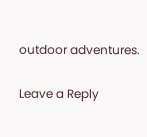outdoor adventures.

Leave a Reply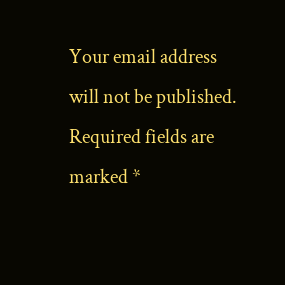Your email address will not be published. Required fields are marked *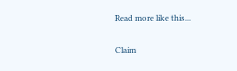Read more like this...

Claim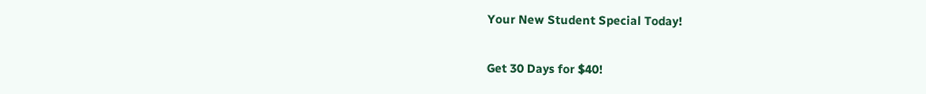Your New Student Special Today!

Get 30 Days for $40!